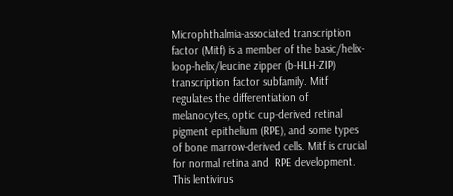Microphthalmia-associated transcription factor (Mitf) is a member of the basic/helix-loop-helix/leucine zipper (b-HLH-ZIP) transcription factor subfamily. Mitf regulates the differentiation of melanocytes, optic cup-derived retinal pigment epithelium (RPE), and some types of bone marrow-derived cells. Mitf is crucial for normal retina and  RPE development. This lentivirus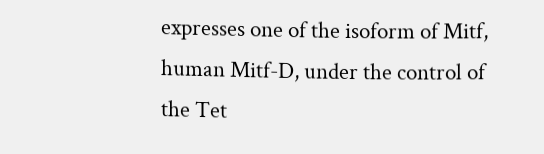expresses one of the isoform of Mitf, human Mitf-D, under the control of the Tet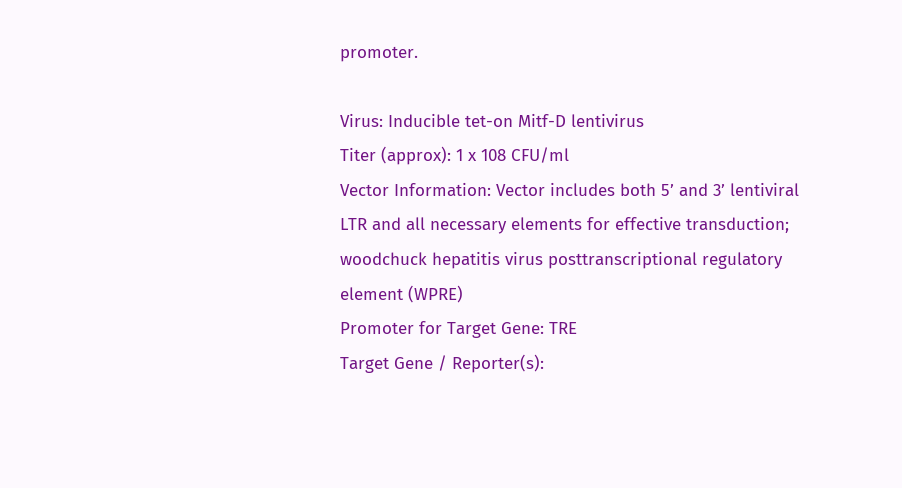promoter.

Virus: Inducible tet-on Mitf-D lentivirus
Titer (approx): 1 x 108 CFU/ml
Vector Information: Vector includes both 5’ and 3’ lentiviral LTR and all necessary elements for effective transduction; woodchuck hepatitis virus posttranscriptional regulatory element (WPRE)
Promoter for Target Gene: TRE
Target Gene / Reporter(s):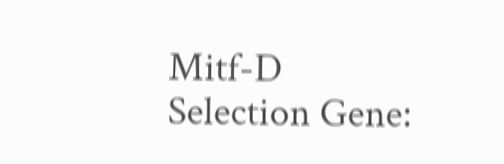Mitf-D
Selection Gene: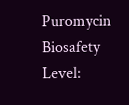Puromycin
Biosafety Level: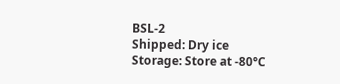BSL-2
Shipped: Dry ice
Storage: Store at -80°C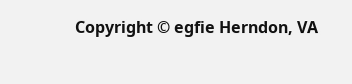Copyright © egfie Herndon, VA